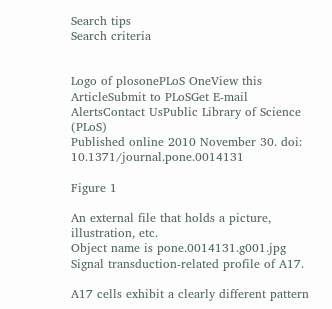Search tips
Search criteria


Logo of plosonePLoS OneView this ArticleSubmit to PLoSGet E-mail AlertsContact UsPublic Library of Science (PLoS)
Published online 2010 November 30. doi: 10.1371/journal.pone.0014131

Figure 1

An external file that holds a picture, illustration, etc.
Object name is pone.0014131.g001.jpg
Signal transduction-related profile of A17.

A17 cells exhibit a clearly different pattern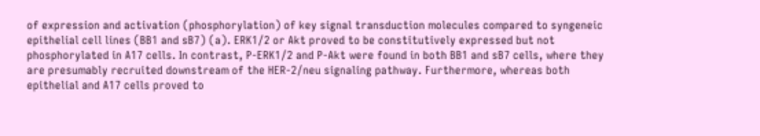of expression and activation (phosphorylation) of key signal transduction molecules compared to syngeneic epithelial cell lines (BB1 and sB7) (a). ERK1/2 or Akt proved to be constitutively expressed but not phosphorylated in A17 cells. In contrast, P-ERK1/2 and P-Akt were found in both BB1 and sB7 cells, where they are presumably recruited downstream of the HER-2/neu signaling pathway. Furthermore, whereas both epithelial and A17 cells proved to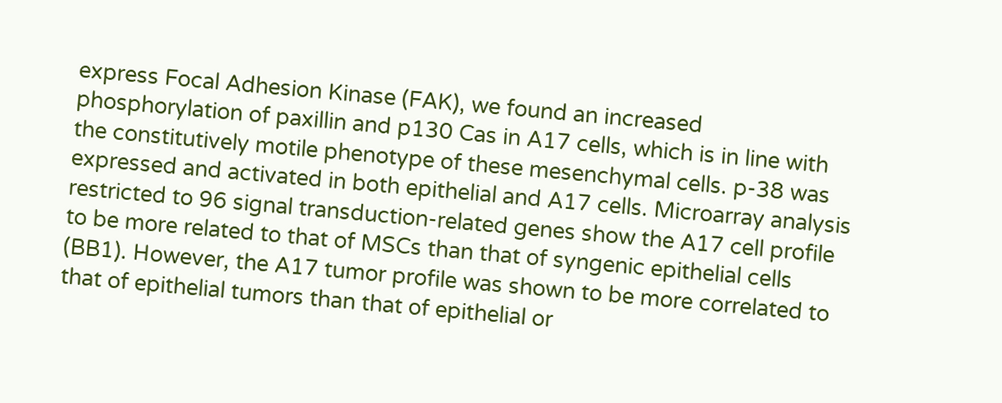express Focal Adhesion Kinase (FAK), we found an increased phosphorylation of paxillin and p130 Cas in A17 cells, which is in line with the constitutively motile phenotype of these mesenchymal cells. p-38 was expressed and activated in both epithelial and A17 cells. Microarray analysis restricted to 96 signal transduction-related genes show the A17 cell profile to be more related to that of MSCs than that of syngenic epithelial cells (BB1). However, the A17 tumor profile was shown to be more correlated to that of epithelial tumors than that of epithelial or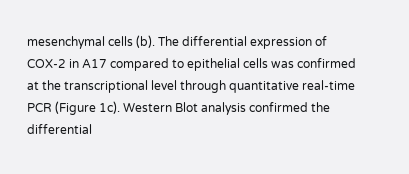mesenchymal cells (b). The differential expression of COX-2 in A17 compared to epithelial cells was confirmed at the transcriptional level through quantitative real-time PCR (Figure 1c). Western Blot analysis confirmed the differential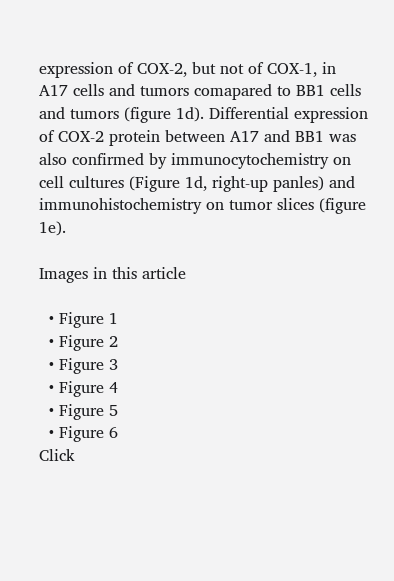expression of COX-2, but not of COX-1, in A17 cells and tumors comapared to BB1 cells and tumors (figure 1d). Differential expression of COX-2 protein between A17 and BB1 was also confirmed by immunocytochemistry on cell cultures (Figure 1d, right-up panles) and immunohistochemistry on tumor slices (figure 1e).

Images in this article

  • Figure 1
  • Figure 2
  • Figure 3
  • Figure 4
  • Figure 5
  • Figure 6
Click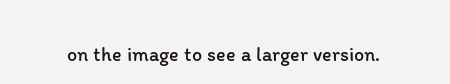on the image to see a larger version.